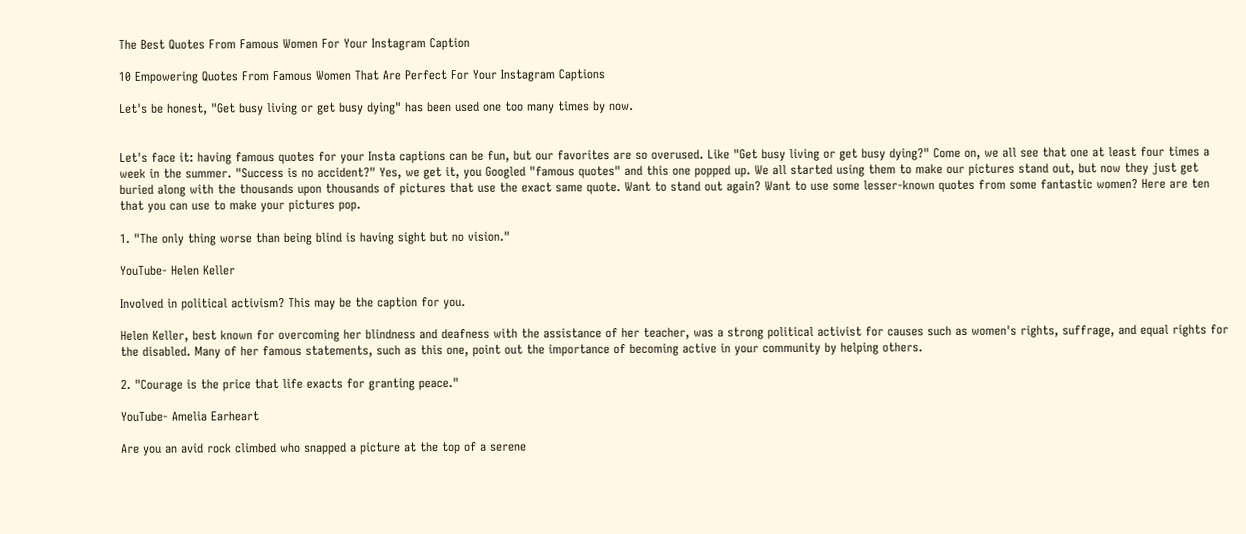The Best Quotes From Famous Women For Your Instagram Caption

10 Empowering Quotes From Famous Women That Are Perfect For Your Instagram Captions

Let's be honest, "Get busy living or get busy dying" has been used one too many times by now.


Let's face it: having famous quotes for your Insta captions can be fun, but our favorites are so overused. Like "Get busy living or get busy dying?" Come on, we all see that one at least four times a week in the summer. "Success is no accident?" Yes, we get it, you Googled "famous quotes" and this one popped up. We all started using them to make our pictures stand out, but now they just get buried along with the thousands upon thousands of pictures that use the exact same quote. Want to stand out again? Want to use some lesser-known quotes from some fantastic women? Here are ten that you can use to make your pictures pop.

1. "The only thing worse than being blind is having sight but no vision."

YouTube- Helen Keller

Involved in political activism? This may be the caption for you.

Helen Keller, best known for overcoming her blindness and deafness with the assistance of her teacher, was a strong political activist for causes such as women's rights, suffrage, and equal rights for the disabled. Many of her famous statements, such as this one, point out the importance of becoming active in your community by helping others.

2. "Courage is the price that life exacts for granting peace."

YouTube- Amelia Earheart

Are you an avid rock climbed who snapped a picture at the top of a serene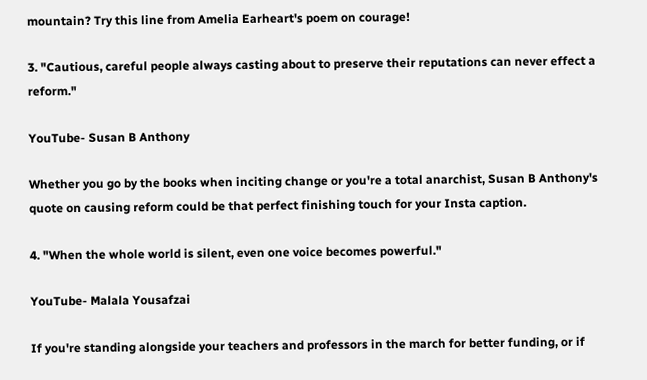mountain? Try this line from Amelia Earheart's poem on courage!

3. "Cautious, careful people always casting about to preserve their reputations can never effect a reform."

YouTube- Susan B Anthony

Whether you go by the books when inciting change or you're a total anarchist, Susan B Anthony's quote on causing reform could be that perfect finishing touch for your Insta caption.

4. "When the whole world is silent, even one voice becomes powerful."

YouTube- Malala Yousafzai

If you're standing alongside your teachers and professors in the march for better funding, or if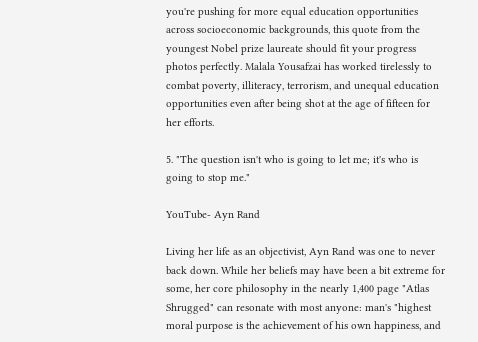you're pushing for more equal education opportunities across socioeconomic backgrounds, this quote from the youngest Nobel prize laureate should fit your progress photos perfectly. Malala Yousafzai has worked tirelessly to combat poverty, illiteracy, terrorism, and unequal education opportunities even after being shot at the age of fifteen for her efforts.

5. "The question isn't who is going to let me; it's who is going to stop me."

YouTube- Ayn Rand

Living her life as an objectivist, Ayn Rand was one to never back down. While her beliefs may have been a bit extreme for some, her core philosophy in the nearly 1,400 page "Atlas Shrugged" can resonate with most anyone: man's "highest moral purpose is the achievement of his own happiness, and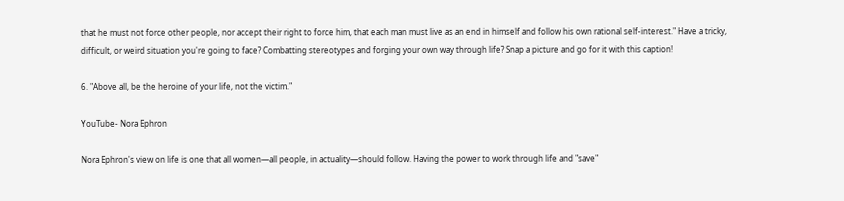that he must not force other people, nor accept their right to force him, that each man must live as an end in himself and follow his own rational self-interest." Have a tricky, difficult, or weird situation you're going to face? Combatting stereotypes and forging your own way through life? Snap a picture and go for it with this caption!

6. "Above all, be the heroine of your life, not the victim."

YouTube- Nora Ephron

Nora Ephron's view on life is one that all women—all people, in actuality—should follow. Having the power to work through life and "save"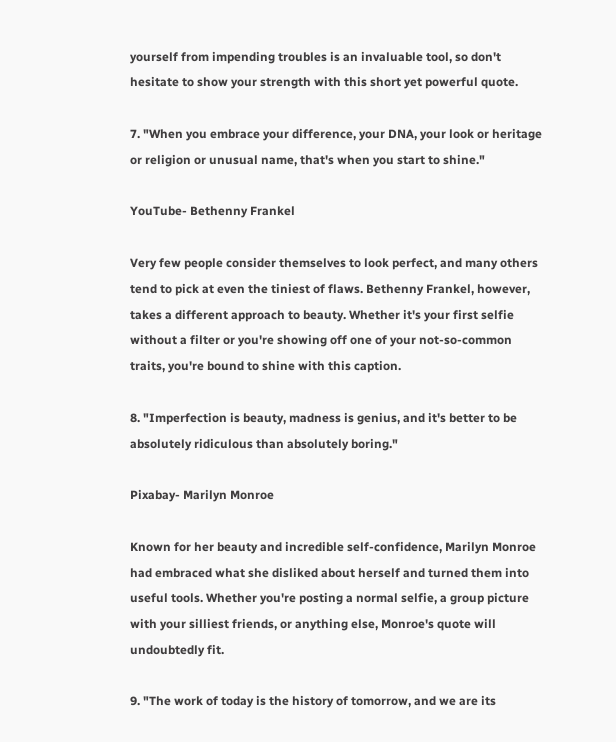yourself from impending troubles is an invaluable tool, so don't hesitate to show your strength with this short yet powerful quote.

7. "When you embrace your difference, your DNA, your look or heritage or religion or unusual name, that's when you start to shine."

YouTube- Bethenny Frankel

Very few people consider themselves to look perfect, and many others tend to pick at even the tiniest of flaws. Bethenny Frankel, however, takes a different approach to beauty. Whether it's your first selfie without a filter or you're showing off one of your not-so-common traits, you're bound to shine with this caption.

8. "Imperfection is beauty, madness is genius, and it's better to be absolutely ridiculous than absolutely boring."

Pixabay- Marilyn Monroe

Known for her beauty and incredible self-confidence, Marilyn Monroe had embraced what she disliked about herself and turned them into useful tools. Whether you're posting a normal selfie, a group picture with your silliest friends, or anything else, Monroe's quote will undoubtedly fit.

9. "The work of today is the history of tomorrow, and we are its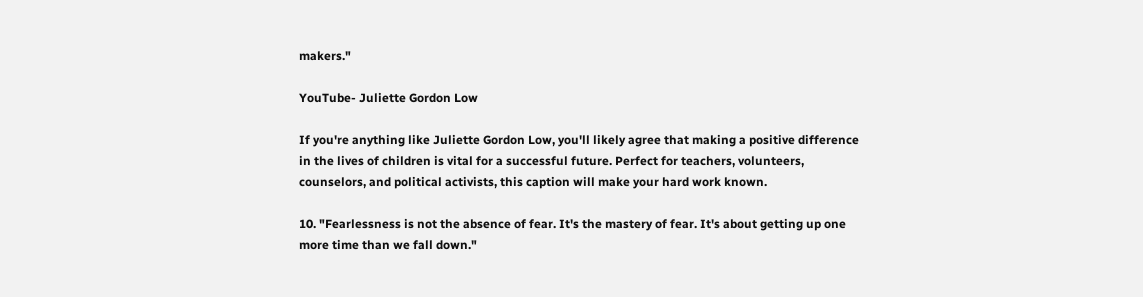makers."

YouTube- Juliette Gordon Low

If you're anything like Juliette Gordon Low, you'll likely agree that making a positive difference in the lives of children is vital for a successful future. Perfect for teachers, volunteers, counselors, and political activists, this caption will make your hard work known.

10. "Fearlessness is not the absence of fear. It's the mastery of fear. It's about getting up one more time than we fall down."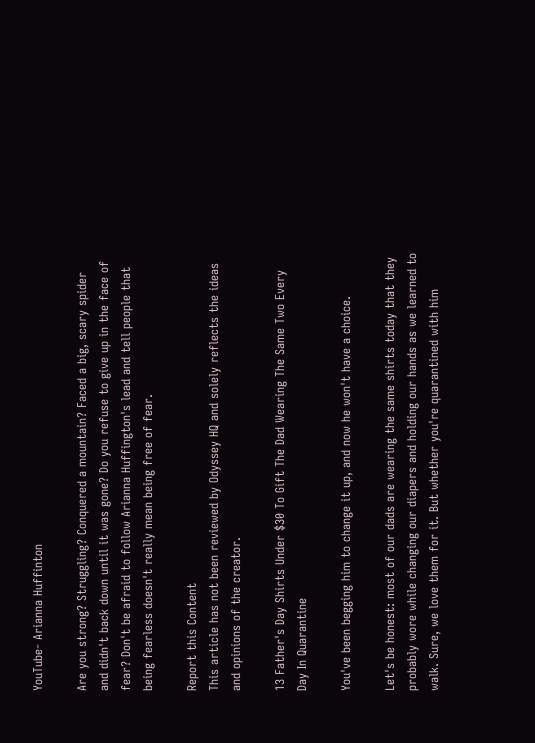YouTube- Arianna Huffinton

Are you strong? Struggling? Conquered a mountain? Faced a big, scary spider and didn't back down until it was gone? Do you refuse to give up in the face of fear? Don't be afraid to follow Arianna Huffington's lead and tell people that being fearless doesn't really mean being free of fear.

Report this Content
This article has not been reviewed by Odyssey HQ and solely reflects the ideas and opinions of the creator.

13 Father's Day Shirts Under $30 To Gift The Dad Wearing The Same Two Every Day In Quarantine

You've been begging him to change it up, and now he won't have a choice.

Let's be honest: most of our dads are wearing the same shirts today that they probably wore while changing our diapers and holding our hands as we learned to walk. Sure, we love them for it. But whether you're quarantined with him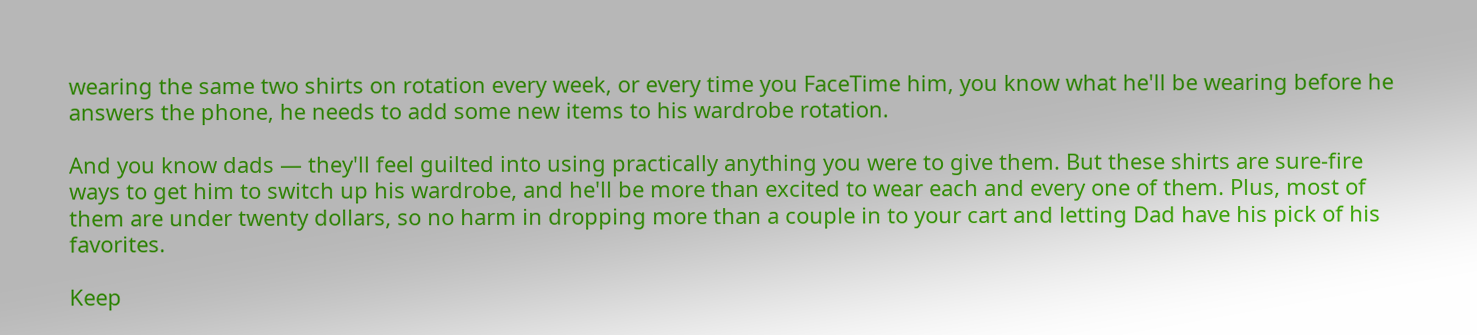wearing the same two shirts on rotation every week, or every time you FaceTime him, you know what he'll be wearing before he answers the phone, he needs to add some new items to his wardrobe rotation.

And you know dads — they'll feel guilted into using practically anything you were to give them. But these shirts are sure-fire ways to get him to switch up his wardrobe, and he'll be more than excited to wear each and every one of them. Plus, most of them are under twenty dollars, so no harm in dropping more than a couple in to your cart and letting Dad have his pick of his favorites.

Keep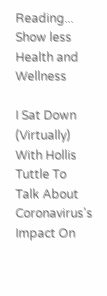Reading... Show less
Health and Wellness

I Sat Down (Virtually) With Hollis Tuttle To Talk About Coronavirus's Impact On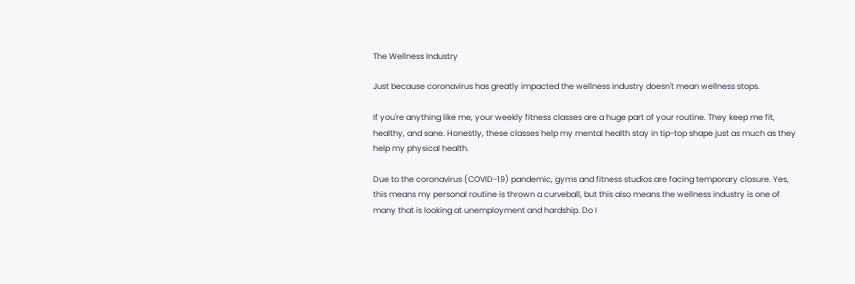The Wellness Industry

Just because coronavirus has greatly impacted the wellness industry doesn't mean wellness stops.

If you're anything like me, your weekly fitness classes are a huge part of your routine. They keep me fit, healthy, and sane. Honestly, these classes help my mental health stay in tip-top shape just as much as they help my physical health.

Due to the coronavirus (COVID-19) pandemic, gyms and fitness studios are facing temporary closure. Yes, this means my personal routine is thrown a curveball, but this also means the wellness industry is one of many that is looking at unemployment and hardship. Do I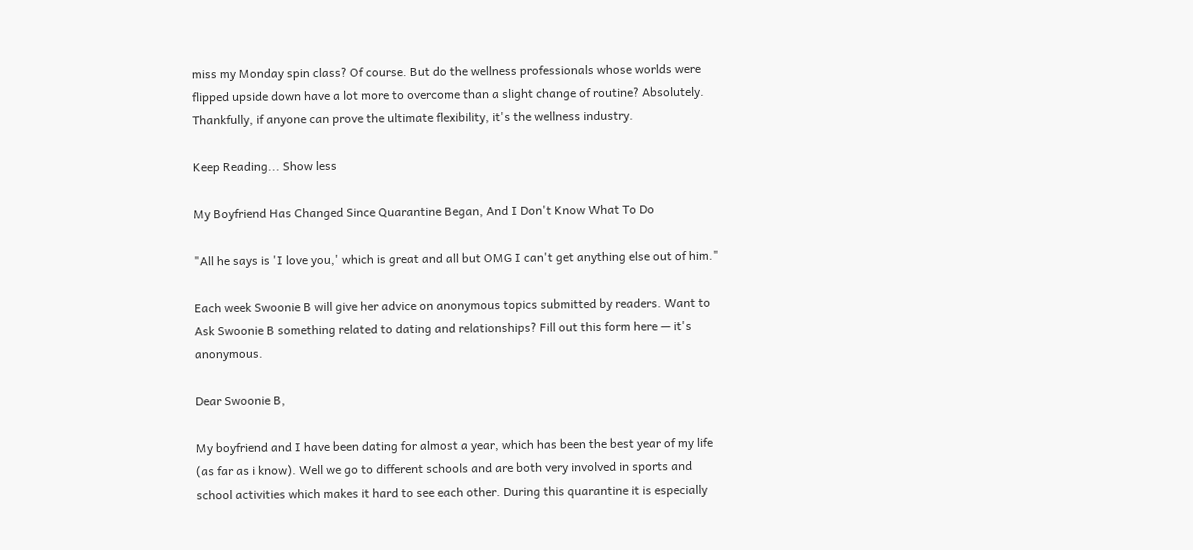miss my Monday spin class? Of course. But do the wellness professionals whose worlds were flipped upside down have a lot more to overcome than a slight change of routine? Absolutely. Thankfully, if anyone can prove the ultimate flexibility, it's the wellness industry.

Keep Reading... Show less

My Boyfriend Has Changed Since Quarantine Began, And I Don't Know What To Do

"All he says is 'I love you,' which is great and all but OMG I can't get anything else out of him."

Each week Swoonie B will give her advice on anonymous topics submitted by readers. Want to Ask Swoonie B something related to dating and relationships? Fill out this form here — it's anonymous.

Dear Swoonie B,

My boyfriend and I have been dating for almost a year, which has been the best year of my life (as far as i know). Well we go to different schools and are both very involved in sports and school activities which makes it hard to see each other. During this quarantine it is especially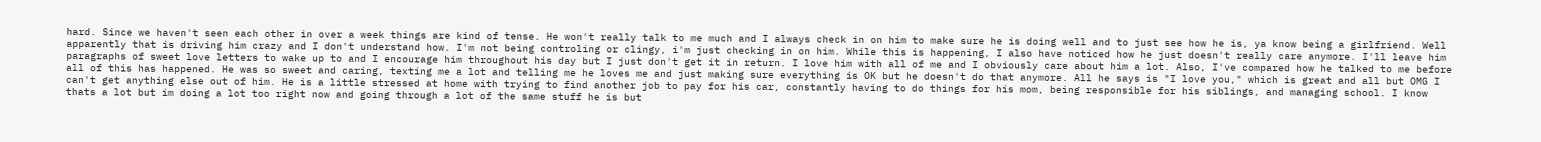hard. Since we haven't seen each other in over a week things are kind of tense. He won't really talk to me much and I always check in on him to make sure he is doing well and to just see how he is, ya know being a girlfriend. Well apparently that is driving him crazy and I don't understand how. I'm not being controling or clingy, i'm just checking in on him. While this is happening, I also have noticed how he just doesn't really care anymore. I'll leave him paragraphs of sweet love letters to wake up to and I encourage him throughout his day but I just don't get it in return. I love him with all of me and I obviously care about him a lot. Also, I've compared how he talked to me before all of this has happened. He was so sweet and caring, texting me a lot and telling me he loves me and just making sure everything is OK but he doesn't do that anymore. All he says is "I love you," which is great and all but OMG I can't get anything else out of him. He is a little stressed at home with trying to find another job to pay for his car, constantly having to do things for his mom, being responsible for his siblings, and managing school. I know thats a lot but im doing a lot too right now and going through a lot of the same stuff he is but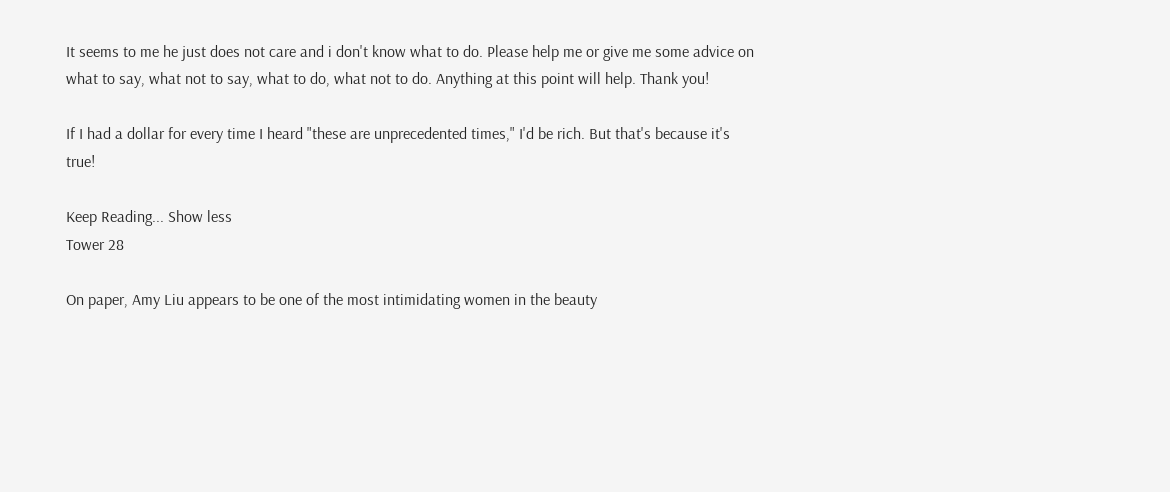It seems to me he just does not care and i don't know what to do. Please help me or give me some advice on what to say, what not to say, what to do, what not to do. Anything at this point will help. Thank you!

If I had a dollar for every time I heard "these are unprecedented times," I'd be rich. But that's because it's true!

Keep Reading... Show less
Tower 28

On paper, Amy Liu appears to be one of the most intimidating women in the beauty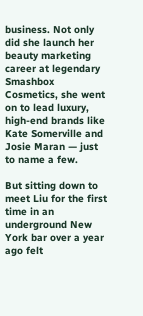business. Not only did she launch her beauty marketing career at legendary Smashbox Cosmetics, she went on to lead luxury, high-end brands like Kate Somerville and Josie Maran — just to name a few.

But sitting down to meet Liu for the first time in an underground New York bar over a year ago felt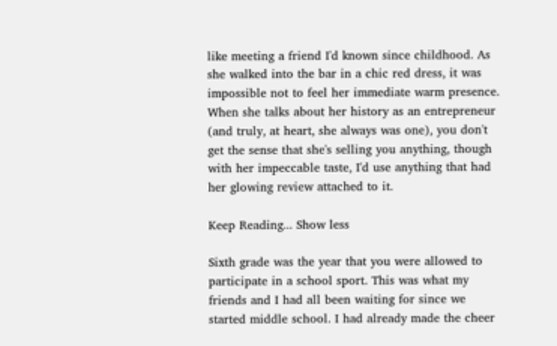like meeting a friend I'd known since childhood. As she walked into the bar in a chic red dress, it was impossible not to feel her immediate warm presence. When she talks about her history as an entrepreneur (and truly, at heart, she always was one), you don't get the sense that she's selling you anything, though with her impeccable taste, I'd use anything that had her glowing review attached to it.

Keep Reading... Show less

Sixth grade was the year that you were allowed to participate in a school sport. This was what my friends and I had all been waiting for since we started middle school. I had already made the cheer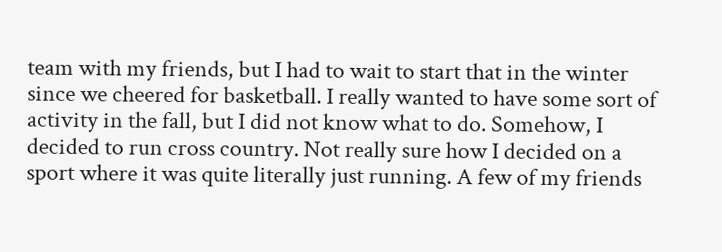team with my friends, but I had to wait to start that in the winter since we cheered for basketball. I really wanted to have some sort of activity in the fall, but I did not know what to do. Somehow, I decided to run cross country. Not really sure how I decided on a sport where it was quite literally just running. A few of my friends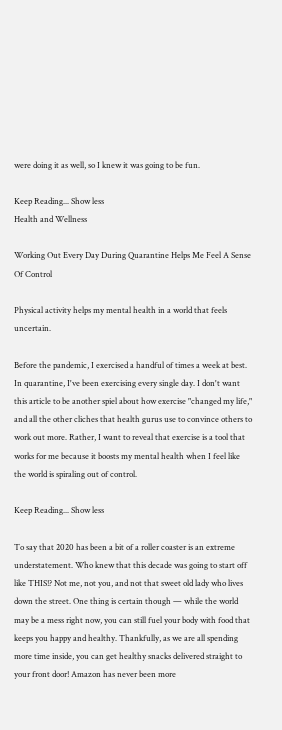were doing it as well, so I knew it was going to be fun.

Keep Reading... Show less
Health and Wellness

Working Out Every Day During Quarantine Helps Me Feel A Sense Of Control

Physical activity helps my mental health in a world that feels uncertain.

Before the pandemic, I exercised a handful of times a week at best. In quarantine, I've been exercising every single day. I don't want this article to be another spiel about how exercise "changed my life," and all the other cliches that health gurus use to convince others to work out more. Rather, I want to reveal that exercise is a tool that works for me because it boosts my mental health when I feel like the world is spiraling out of control.

Keep Reading... Show less

To say that 2020 has been a bit of a roller coaster is an extreme understatement. Who knew that this decade was going to start off like THIS!? Not me, not you, and not that sweet old lady who lives down the street. One thing is certain though — while the world may be a mess right now, you can still fuel your body with food that keeps you happy and healthy. Thankfully, as we are all spending more time inside, you can get healthy snacks delivered straight to your front door! Amazon has never been more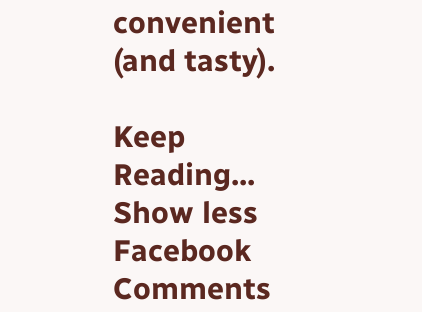convenient (and tasty).

Keep Reading... Show less
Facebook Comments